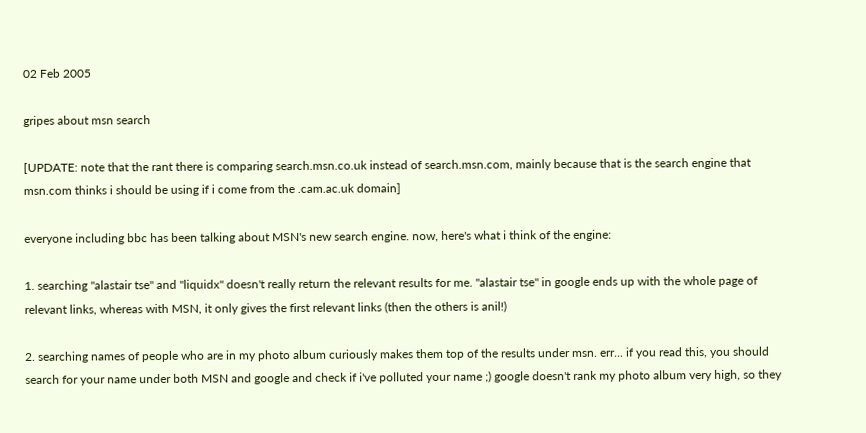02 Feb 2005

gripes about msn search

[UPDATE: note that the rant there is comparing search.msn.co.uk instead of search.msn.com, mainly because that is the search engine that msn.com thinks i should be using if i come from the .cam.ac.uk domain]

everyone including bbc has been talking about MSN's new search engine. now, here's what i think of the engine:

1. searching "alastair tse" and "liquidx" doesn't really return the relevant results for me. "alastair tse" in google ends up with the whole page of relevant links, whereas with MSN, it only gives the first relevant links (then the others is anil!)

2. searching names of people who are in my photo album curiously makes them top of the results under msn. err... if you read this, you should search for your name under both MSN and google and check if i've polluted your name ;) google doesn't rank my photo album very high, so they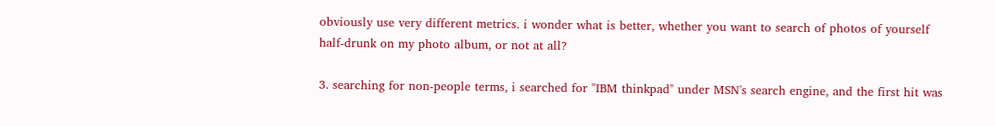obviously use very different metrics. i wonder what is better, whether you want to search of photos of yourself half-drunk on my photo album, or not at all?

3. searching for non-people terms, i searched for "IBM thinkpad" under MSN's search engine, and the first hit was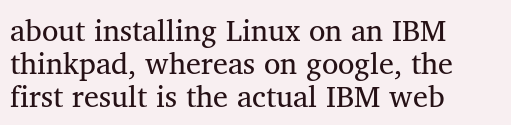about installing Linux on an IBM thinkpad, whereas on google, the first result is the actual IBM web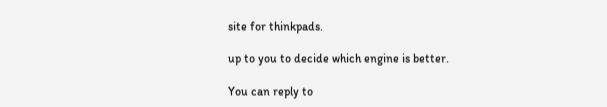site for thinkpads.

up to you to decide which engine is better.

You can reply to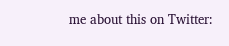me about this on Twitter: